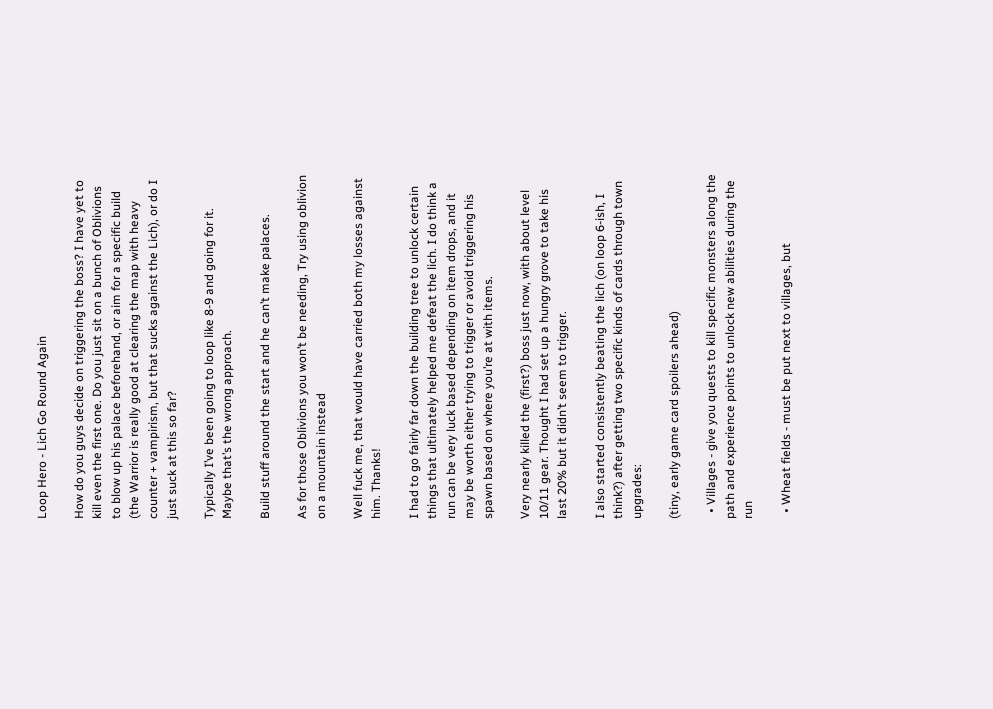Loop Hero - Lich Go Round Again

How do you guys decide on triggering the boss? I have yet to kill even the first one. Do you just sit on a bunch of Oblivions to blow up his palace beforehand, or aim for a specific build (the Warrior is really good at clearing the map with heavy counter + vampirism, but that sucks against the Lich), or do I just suck at this so far?

Typically I’ve been going to loop like 8-9 and going for it. Maybe that’s the wrong approach.

Build stuff around the start and he can’t make palaces.

As for those Oblivions you won’t be needing, Try using oblivion on a mountain instead

Well fuck me, that would have carried both my losses against him. Thanks!

I had to go fairly far down the building tree to unlock certain things that ultimately helped me defeat the lich. I do think a run can be very luck based depending on item drops, and it may be worth either trying to trigger or avoid triggering his spawn based on where you’re at with items.

Very nearly killed the (first?) boss just now, with about level 10/11 gear. Thought I had set up a hungry grove to take his last 20% but it didn’t seem to trigger.

I also started consistently beating the lich (on loop 6-ish, I think?) after getting two specific kinds of cards through town upgrades:

(tiny, early game card spoilers ahead)

  • Villages - give you quests to kill specific monsters along the path and experience points to unlock new abilities during the run

  • Wheat fields - must be put next to villages, but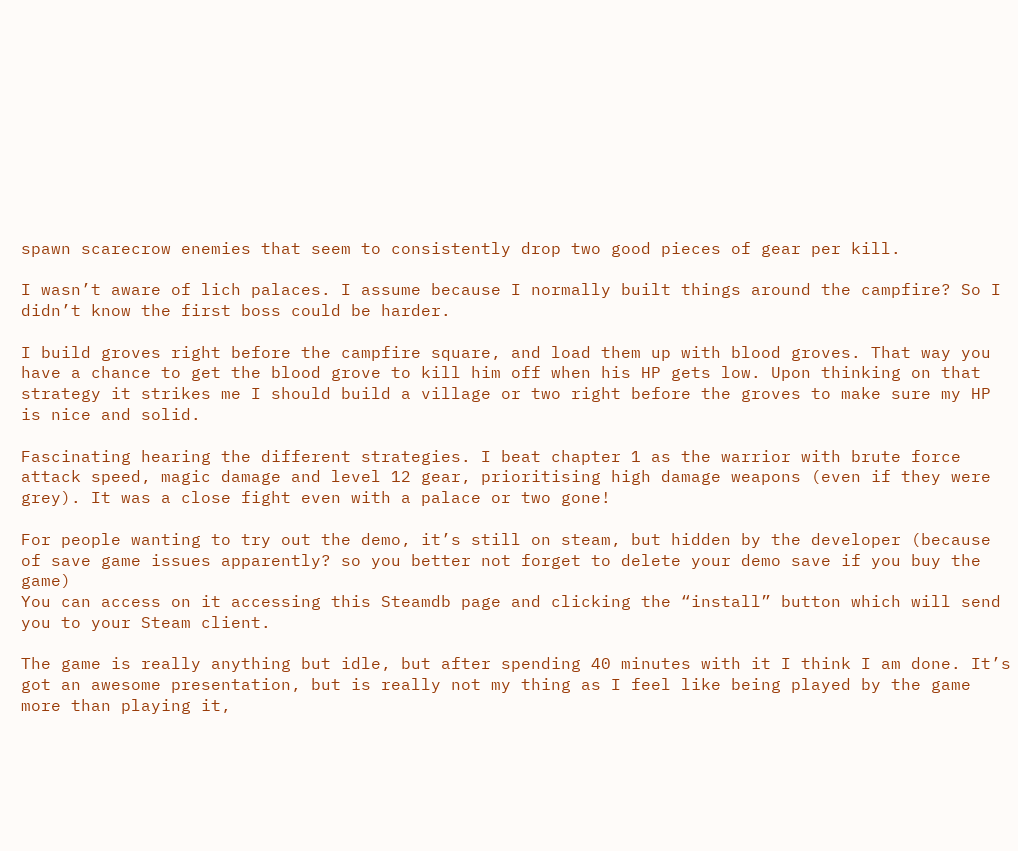spawn scarecrow enemies that seem to consistently drop two good pieces of gear per kill.

I wasn’t aware of lich palaces. I assume because I normally built things around the campfire? So I didn’t know the first boss could be harder.

I build groves right before the campfire square, and load them up with blood groves. That way you have a chance to get the blood grove to kill him off when his HP gets low. Upon thinking on that strategy it strikes me I should build a village or two right before the groves to make sure my HP is nice and solid.

Fascinating hearing the different strategies. I beat chapter 1 as the warrior with brute force attack speed, magic damage and level 12 gear, prioritising high damage weapons (even if they were grey). It was a close fight even with a palace or two gone!

For people wanting to try out the demo, it’s still on steam, but hidden by the developer (because of save game issues apparently? so you better not forget to delete your demo save if you buy the game)
You can access on it accessing this Steamdb page and clicking the “install” button which will send you to your Steam client.

The game is really anything but idle, but after spending 40 minutes with it I think I am done. It’s got an awesome presentation, but is really not my thing as I feel like being played by the game more than playing it,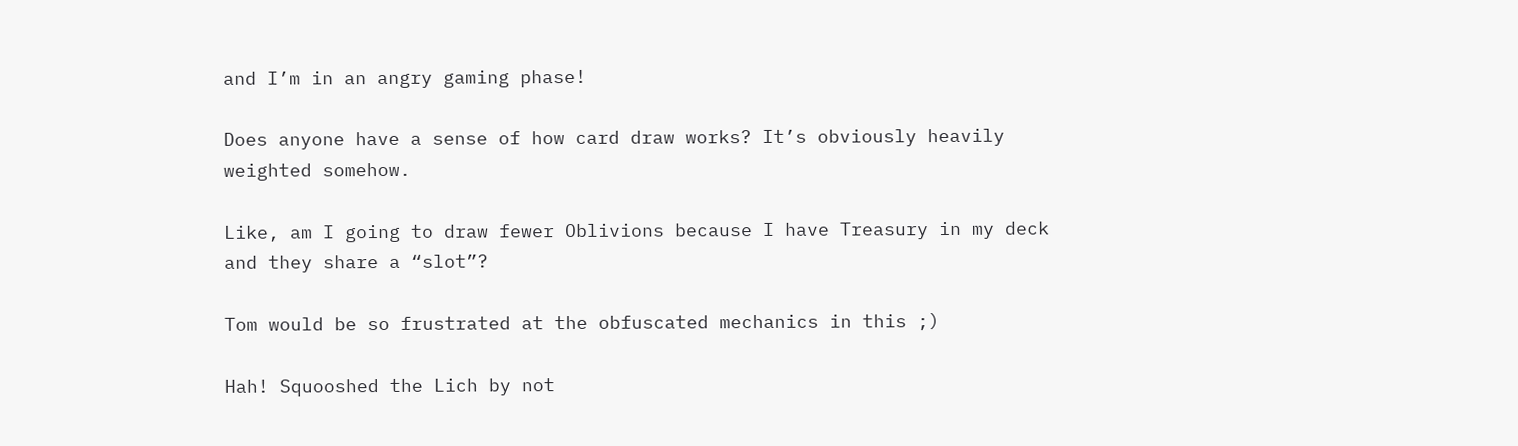and I’m in an angry gaming phase!

Does anyone have a sense of how card draw works? It’s obviously heavily weighted somehow.

Like, am I going to draw fewer Oblivions because I have Treasury in my deck and they share a “slot”?

Tom would be so frustrated at the obfuscated mechanics in this ;)

Hah! Squooshed the Lich by not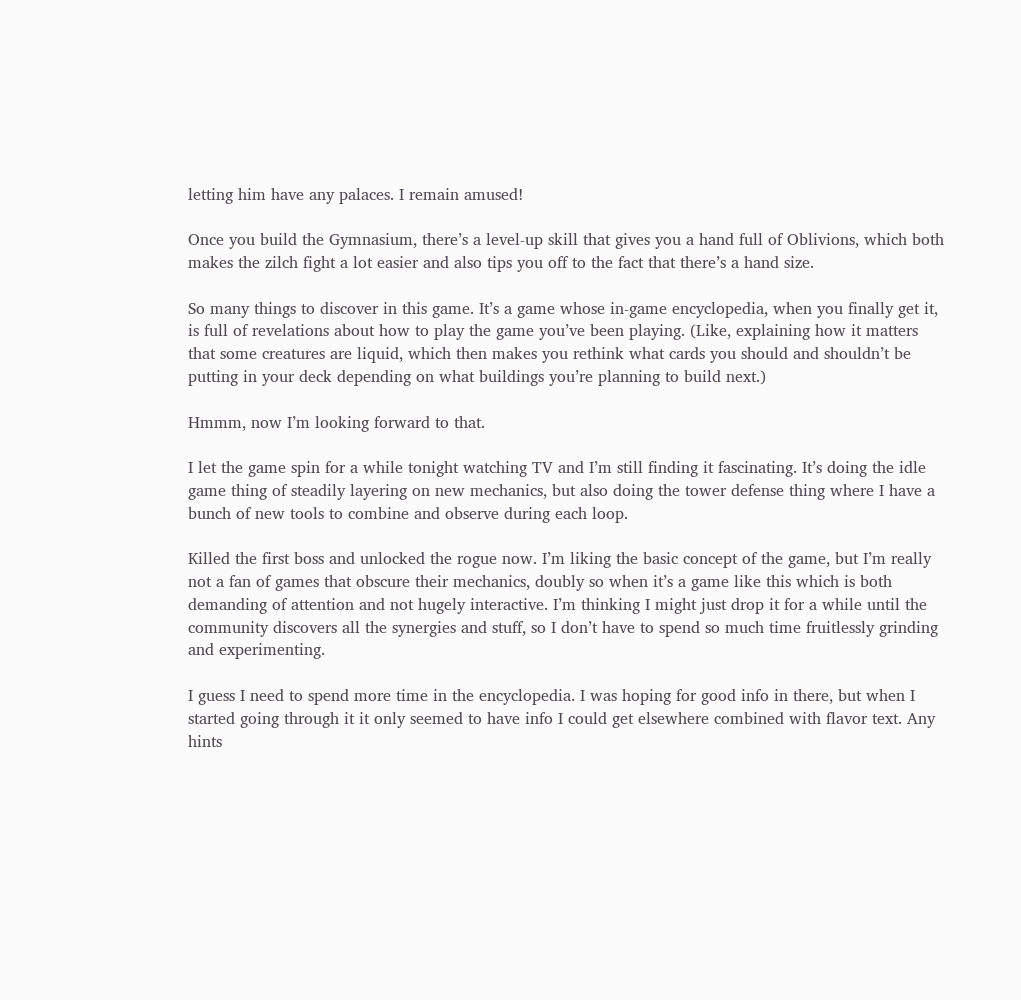letting him have any palaces. I remain amused!

Once you build the Gymnasium, there’s a level-up skill that gives you a hand full of Oblivions, which both makes the zilch fight a lot easier and also tips you off to the fact that there’s a hand size.

So many things to discover in this game. It’s a game whose in-game encyclopedia, when you finally get it, is full of revelations about how to play the game you’ve been playing. (Like, explaining how it matters that some creatures are liquid, which then makes you rethink what cards you should and shouldn’t be putting in your deck depending on what buildings you’re planning to build next.)

Hmmm, now I’m looking forward to that.

I let the game spin for a while tonight watching TV and I’m still finding it fascinating. It’s doing the idle game thing of steadily layering on new mechanics, but also doing the tower defense thing where I have a bunch of new tools to combine and observe during each loop.

Killed the first boss and unlocked the rogue now. I’m liking the basic concept of the game, but I’m really not a fan of games that obscure their mechanics, doubly so when it’s a game like this which is both demanding of attention and not hugely interactive. I’m thinking I might just drop it for a while until the community discovers all the synergies and stuff, so I don’t have to spend so much time fruitlessly grinding and experimenting.

I guess I need to spend more time in the encyclopedia. I was hoping for good info in there, but when I started going through it it only seemed to have info I could get elsewhere combined with flavor text. Any hints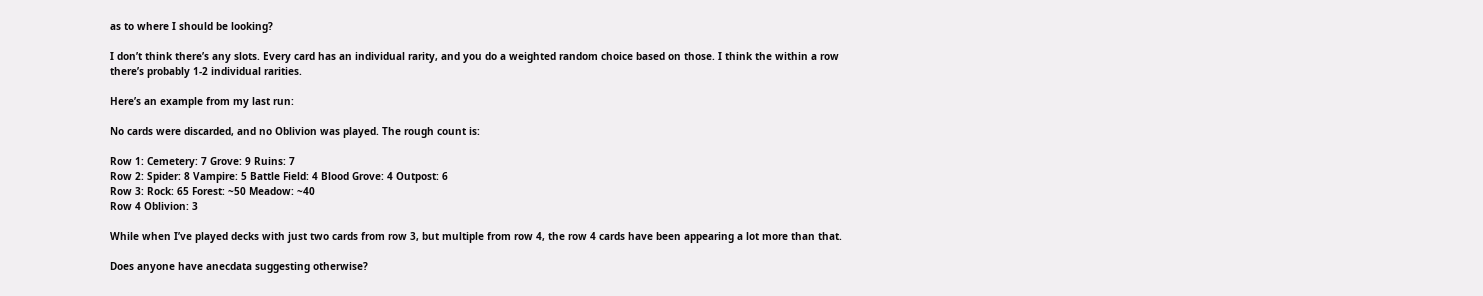as to where I should be looking?

I don’t think there’s any slots. Every card has an individual rarity, and you do a weighted random choice based on those. I think the within a row there’s probably 1-2 individual rarities.

Here’s an example from my last run:

No cards were discarded, and no Oblivion was played. The rough count is:

Row 1: Cemetery: 7 Grove: 9 Ruins: 7
Row 2: Spider: 8 Vampire: 5 Battle Field: 4 Blood Grove: 4 Outpost: 6
Row 3: Rock: 65 Forest: ~50 Meadow: ~40
Row 4 Oblivion: 3

While when I’ve played decks with just two cards from row 3, but multiple from row 4, the row 4 cards have been appearing a lot more than that.

Does anyone have anecdata suggesting otherwise?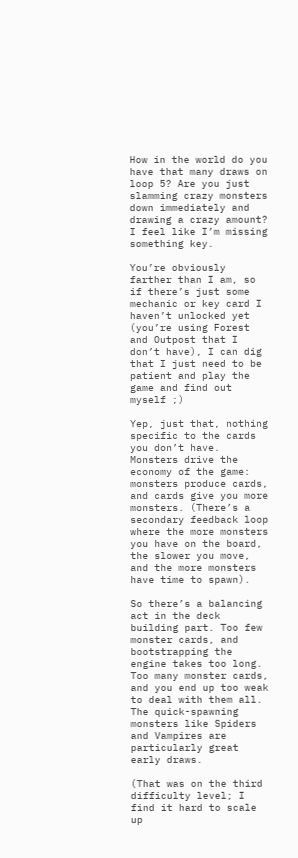How in the world do you have that many draws on loop 5? Are you just slamming crazy monsters down immediately and drawing a crazy amount? I feel like I’m missing something key.

You’re obviously farther than I am, so if there’s just some mechanic or key card I haven’t unlocked yet (you’re using Forest and Outpost that I don’t have), I can dig that I just need to be patient and play the game and find out myself ;)

Yep, just that, nothing specific to the cards you don’t have. Monsters drive the economy of the game: monsters produce cards, and cards give you more monsters. (There’s a secondary feedback loop where the more monsters you have on the board, the slower you move, and the more monsters have time to spawn).

So there’s a balancing act in the deck building part. Too few monster cards, and bootstrapping the engine takes too long. Too many monster cards, and you end up too weak to deal with them all. The quick-spawning monsters like Spiders and Vampires are particularly great early draws.

(That was on the third difficulty level; I find it hard to scale up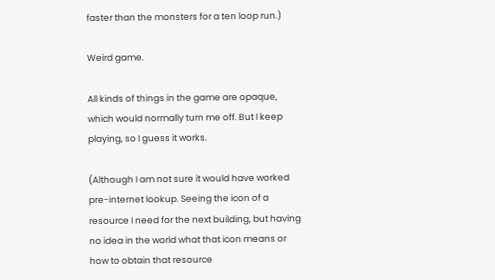faster than the monsters for a ten loop run.)

Weird game.

All kinds of things in the game are opaque, which would normally turn me off. But I keep playing, so I guess it works.

(Although I am not sure it would have worked pre-internet lookup. Seeing the icon of a resource I need for the next building, but having no idea in the world what that icon means or how to obtain that resource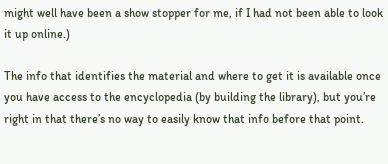might well have been a show stopper for me, if I had not been able to look it up online.)

The info that identifies the material and where to get it is available once you have access to the encyclopedia (by building the library), but you’re right in that there’s no way to easily know that info before that point.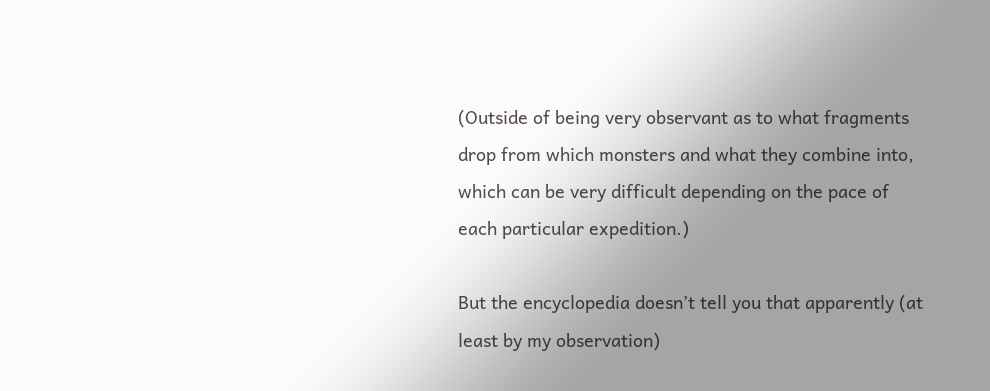(Outside of being very observant as to what fragments drop from which monsters and what they combine into, which can be very difficult depending on the pace of each particular expedition.)

But the encyclopedia doesn’t tell you that apparently (at least by my observation)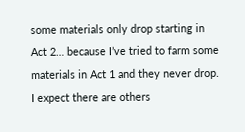some materials only drop starting in Act 2… because I’ve tried to farm some materials in Act 1 and they never drop. I expect there are others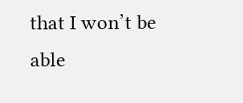that I won’t be able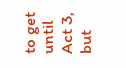to get until Act 3, but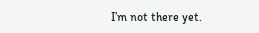I’m not there yet.